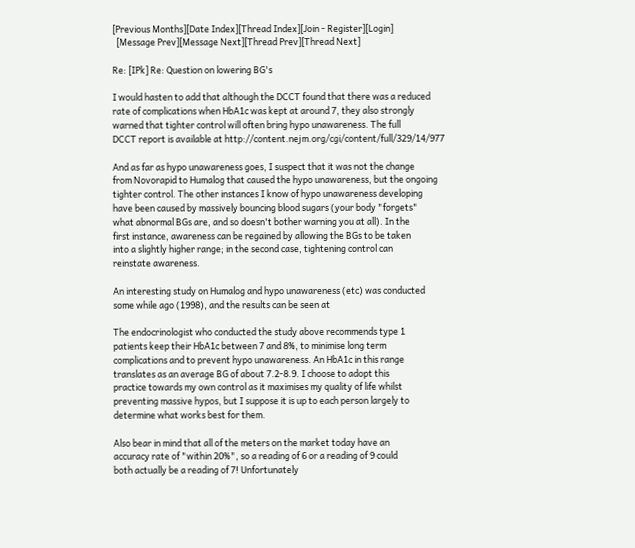[Previous Months][Date Index][Thread Index][Join - Register][Login]
  [Message Prev][Message Next][Thread Prev][Thread Next]

Re: [IPk] Re: Question on lowering BG's

I would hasten to add that although the DCCT found that there was a reduced
rate of complications when HbA1c was kept at around 7, they also strongly
warned that tighter control will often bring hypo unawareness. The full
DCCT report is available at http://content.nejm.org/cgi/content/full/329/14/977

And as far as hypo unawareness goes, I suspect that it was not the change
from Novorapid to Humalog that caused the hypo unawareness, but the ongoing
tighter control. The other instances I know of hypo unawareness developing
have been caused by massively bouncing blood sugars (your body "forgets"
what abnormal BGs are, and so doesn't bother warning you at all). In the
first instance, awareness can be regained by allowing the BGs to be taken
into a slightly higher range; in the second case, tightening control can
reinstate awareness.

An interesting study on Humalog and hypo unawareness (etc) was conducted
some while ago (1998), and the results can be seen at

The endocrinologist who conducted the study above recommends type 1
patients keep their HbA1c between 7 and 8%, to minimise long term
complications and to prevent hypo unawareness. An HbA1c in this range
translates as an average BG of about 7.2-8.9. I choose to adopt this
practice towards my own control as it maximises my quality of life whilst
preventing massive hypos, but I suppose it is up to each person largely to
determine what works best for them.

Also bear in mind that all of the meters on the market today have an
accuracy rate of "within 20%", so a reading of 6 or a reading of 9 could
both actually be a reading of 7! Unfortunately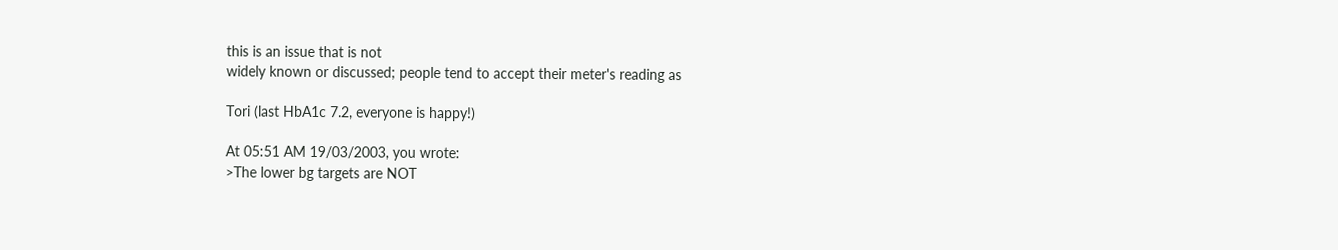this is an issue that is not
widely known or discussed; people tend to accept their meter's reading as

Tori (last HbA1c 7.2, everyone is happy!)

At 05:51 AM 19/03/2003, you wrote:
>The lower bg targets are NOT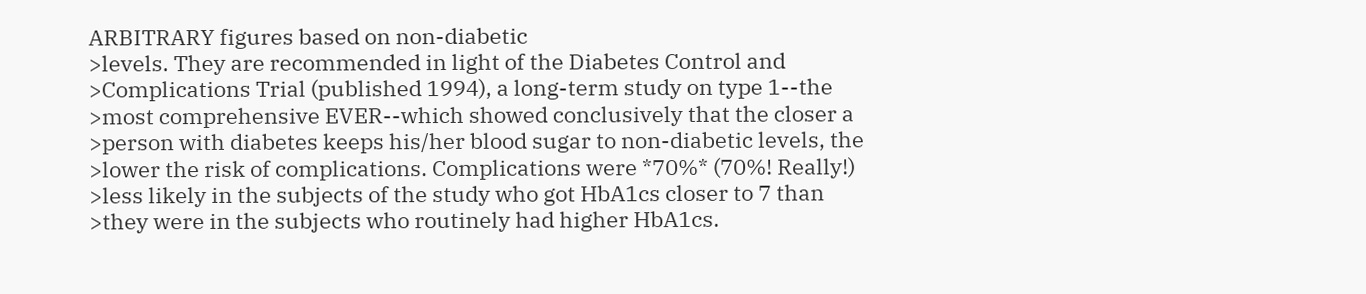ARBITRARY figures based on non-diabetic
>levels. They are recommended in light of the Diabetes Control and
>Complications Trial (published 1994), a long-term study on type 1--the
>most comprehensive EVER--which showed conclusively that the closer a
>person with diabetes keeps his/her blood sugar to non-diabetic levels, the
>lower the risk of complications. Complications were *70%* (70%! Really!)
>less likely in the subjects of the study who got HbA1cs closer to 7 than
>they were in the subjects who routinely had higher HbA1cs.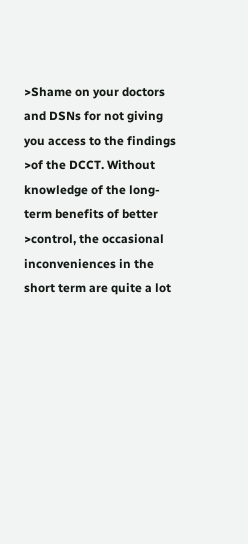>Shame on your doctors and DSNs for not giving you access to the findings
>of the DCCT. Without knowledge of the long-term benefits of better
>control, the occasional inconveniences in the short term are quite a lot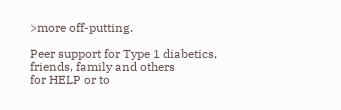>more off-putting.

Peer support for Type 1 diabetics, friends, family and others
for HELP or to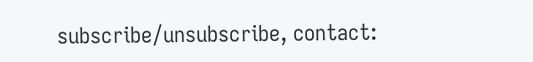subscribe/unsubscribe, contact: